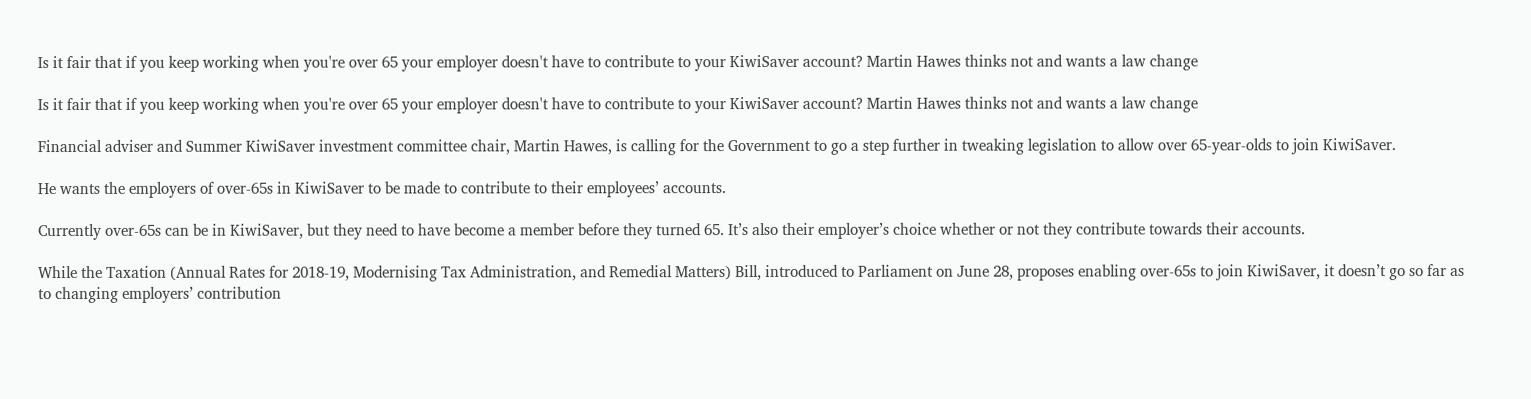Is it fair that if you keep working when you're over 65 your employer doesn't have to contribute to your KiwiSaver account? Martin Hawes thinks not and wants a law change

Is it fair that if you keep working when you're over 65 your employer doesn't have to contribute to your KiwiSaver account? Martin Hawes thinks not and wants a law change

Financial adviser and Summer KiwiSaver investment committee chair, Martin Hawes, is calling for the Government to go a step further in tweaking legislation to allow over 65-year-olds to join KiwiSaver.

He wants the employers of over-65s in KiwiSaver to be made to contribute to their employees’ accounts.

Currently over-65s can be in KiwiSaver, but they need to have become a member before they turned 65. It’s also their employer’s choice whether or not they contribute towards their accounts.

While the Taxation (Annual Rates for 2018-19, Modernising Tax Administration, and Remedial Matters) Bill, introduced to Parliament on June 28, proposes enabling over-65s to join KiwiSaver, it doesn’t go so far as to changing employers’ contribution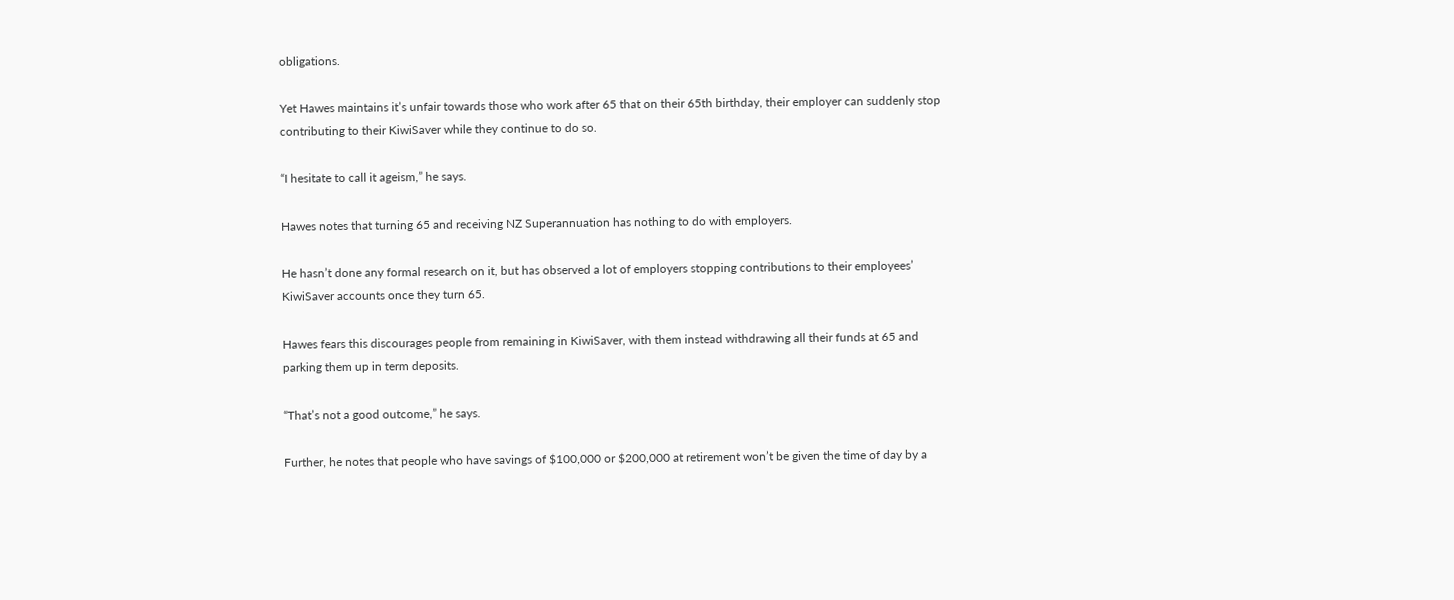obligations.

Yet Hawes maintains it’s unfair towards those who work after 65 that on their 65th birthday, their employer can suddenly stop contributing to their KiwiSaver while they continue to do so.

“I hesitate to call it ageism,” he says.

Hawes notes that turning 65 and receiving NZ Superannuation has nothing to do with employers.

He hasn’t done any formal research on it, but has observed a lot of employers stopping contributions to their employees’ KiwiSaver accounts once they turn 65.

Hawes fears this discourages people from remaining in KiwiSaver, with them instead withdrawing all their funds at 65 and parking them up in term deposits.

“That’s not a good outcome,” he says.

Further, he notes that people who have savings of $100,000 or $200,000 at retirement won’t be given the time of day by a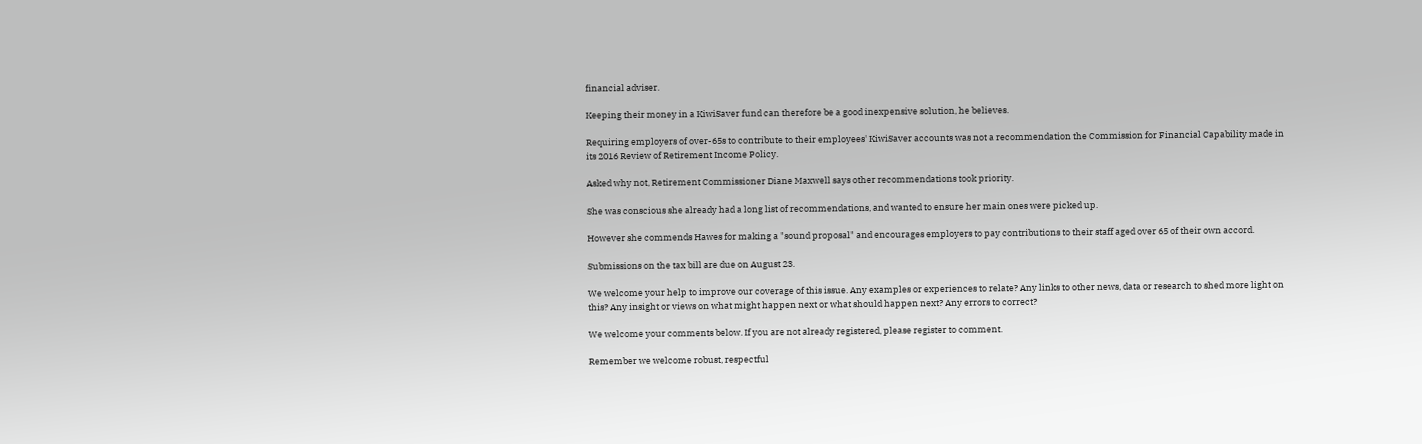financial adviser.

Keeping their money in a KiwiSaver fund can therefore be a good inexpensive solution, he believes.

Requiring employers of over-65s to contribute to their employees' KiwiSaver accounts was not a recommendation the Commission for Financial Capability made in its 2016 Review of Retirement Income Policy.

Asked why not, Retirement Commissioner Diane Maxwell says other recommendations took priority.

She was conscious she already had a long list of recommendations, and wanted to ensure her main ones were picked up.

However she commends Hawes for making a "sound proposal" and encourages employers to pay contributions to their staff aged over 65 of their own accord.

Submissions on the tax bill are due on August 23.

We welcome your help to improve our coverage of this issue. Any examples or experiences to relate? Any links to other news, data or research to shed more light on this? Any insight or views on what might happen next or what should happen next? Any errors to correct?

We welcome your comments below. If you are not already registered, please register to comment.

Remember we welcome robust, respectful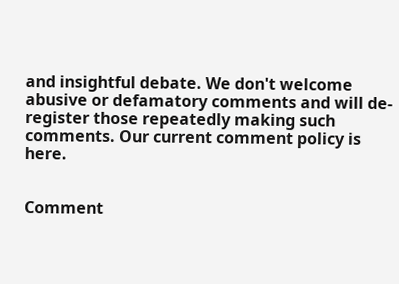and insightful debate. We don't welcome abusive or defamatory comments and will de-register those repeatedly making such comments. Our current comment policy is here.


Comment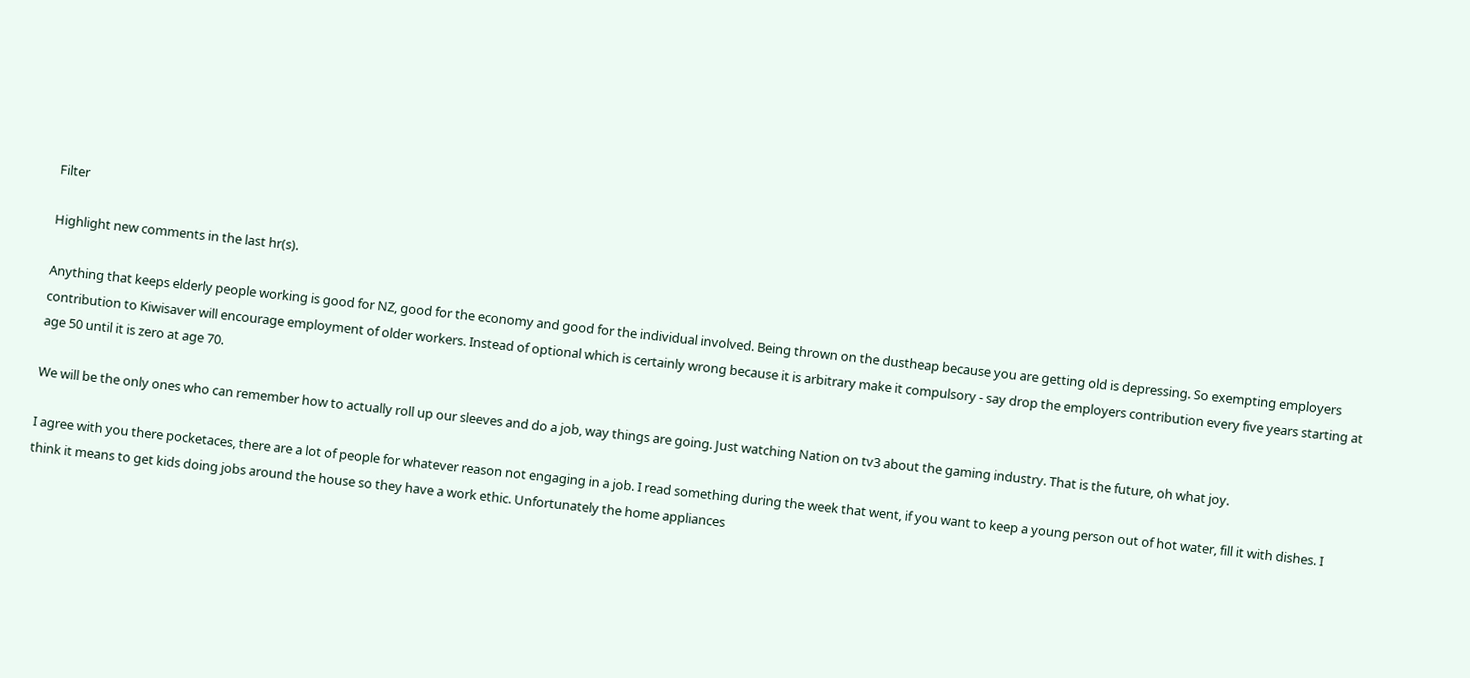Filter

Highlight new comments in the last hr(s).

Anything that keeps elderly people working is good for NZ, good for the economy and good for the individual involved. Being thrown on the dustheap because you are getting old is depressing. So exempting employers contribution to Kiwisaver will encourage employment of older workers. Instead of optional which is certainly wrong because it is arbitrary make it compulsory - say drop the employers contribution every five years starting at age 50 until it is zero at age 70.

We will be the only ones who can remember how to actually roll up our sleeves and do a job, way things are going. Just watching Nation on tv3 about the gaming industry. That is the future, oh what joy.

I agree with you there pocketaces, there are a lot of people for whatever reason not engaging in a job. I read something during the week that went, if you want to keep a young person out of hot water, fill it with dishes. I think it means to get kids doing jobs around the house so they have a work ethic. Unfortunately the home appliances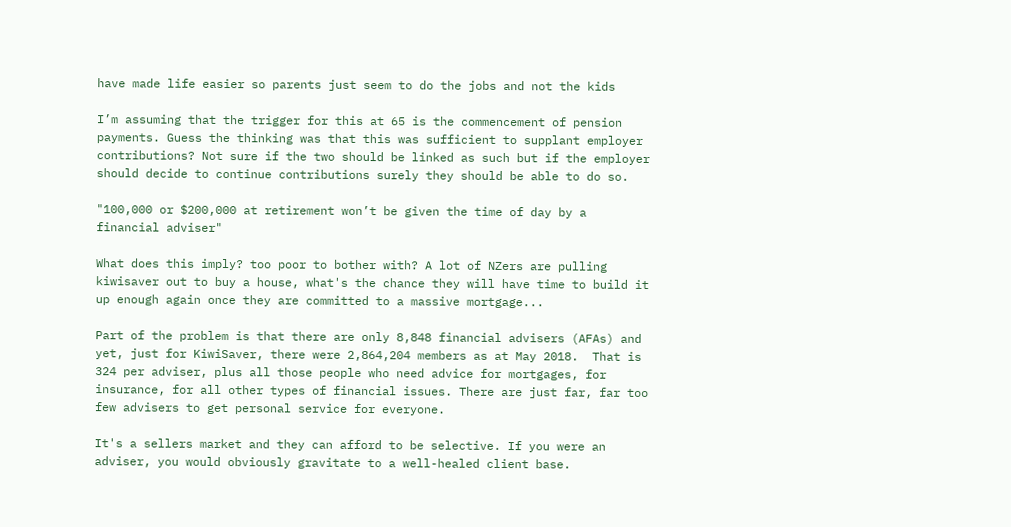have made life easier so parents just seem to do the jobs and not the kids

I’m assuming that the trigger for this at 65 is the commencement of pension payments. Guess the thinking was that this was sufficient to supplant employer contributions? Not sure if the two should be linked as such but if the employer should decide to continue contributions surely they should be able to do so.

"100,000 or $200,000 at retirement won’t be given the time of day by a financial adviser"

What does this imply? too poor to bother with? A lot of NZers are pulling kiwisaver out to buy a house, what's the chance they will have time to build it up enough again once they are committed to a massive mortgage...

Part of the problem is that there are only 8,848 financial advisers (AFAs) and yet, just for KiwiSaver, there were 2,864,204 members as at May 2018.  That is 324 per adviser, plus all those people who need advice for mortgages, for insurance, for all other types of financial issues. There are just far, far too few advisers to get personal service for everyone.

It's a sellers market and they can afford to be selective. If you were an adviser, you would obviously gravitate to a well-healed client base.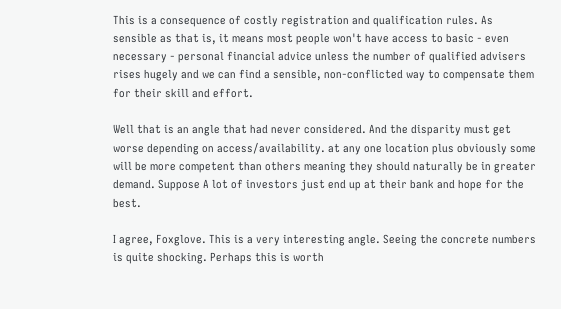This is a consequence of costly registration and qualification rules. As sensible as that is, it means most people won't have access to basic - even necessary - personal financial advice unless the number of qualified advisers rises hugely and we can find a sensible, non-conflicted way to compensate them for their skill and effort.

Well that is an angle that had never considered. And the disparity must get worse depending on access/availability. at any one location plus obviously some will be more competent than others meaning they should naturally be in greater demand. Suppose A lot of investors just end up at their bank and hope for the best.

I agree, Foxglove. This is a very interesting angle. Seeing the concrete numbers is quite shocking. Perhaps this is worth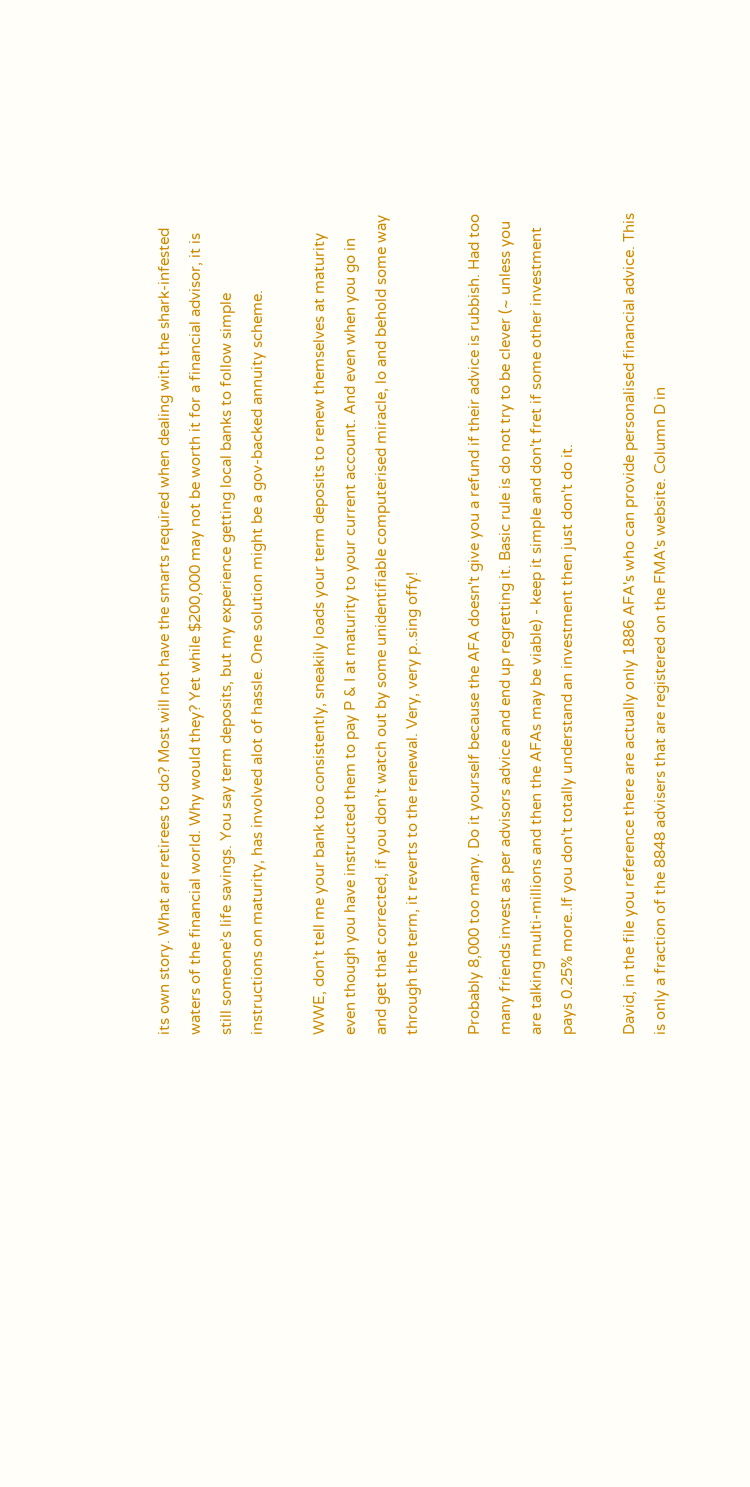its own story. What are retirees to do? Most will not have the smarts required when dealing with the shark-infested waters of the financial world. Why would they? Yet while $200,000 may not be worth it for a financial advisor, it is still someone’s life savings. You say term deposits, but my experience getting local banks to follow simple instructions on maturity, has involved alot of hassle. One solution might be a gov-backed annuity scheme.

WWE, don’t tell me your bank too consistently, sneakily loads your term deposits to renew themselves at maturity even though you have instructed them to pay P & I at maturity to your current account. And even when you go in and get that corrected, if you don’t watch out by some unidentifiable computerised miracle, lo and behold some way through the term, it reverts to the renewal. Very, very p..sing offy!

Probably 8,000 too many. Do it yourself because the AFA doesn't give you a refund if their advice is rubbish. Had too many friends invest as per advisors advice and end up regretting it. Basic rule is do not try to be clever (~ unless you are talking multi-millions and then the AFAs may be viable) - keep it simple and don't fret if some other investment pays 0.25% more..If you don't totally understand an investment then just don't do it.

David, in the file you reference there are actually only 1886 AFA's who can provide personalised financial advice. This is only a fraction of the 8848 advisers that are registered on the FMA's website. Column D in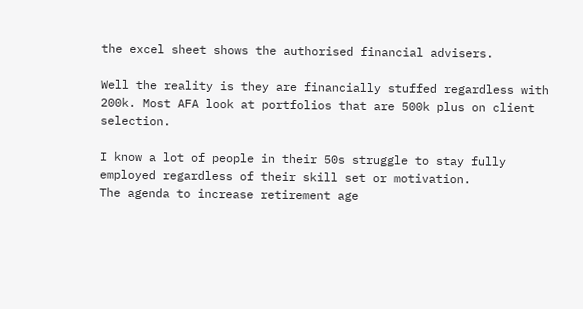the excel sheet shows the authorised financial advisers.

Well the reality is they are financially stuffed regardless with 200k. Most AFA look at portfolios that are 500k plus on client selection.

I know a lot of people in their 50s struggle to stay fully employed regardless of their skill set or motivation.
The agenda to increase retirement age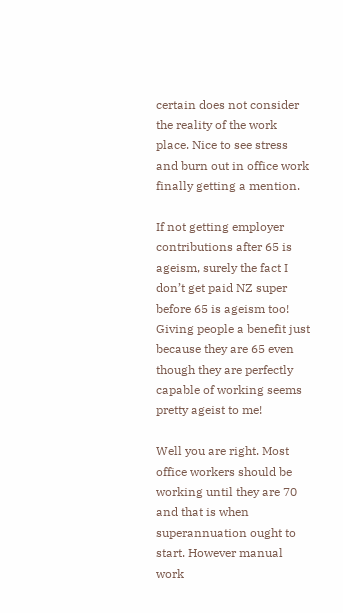certain does not consider the reality of the work place. Nice to see stress and burn out in office work finally getting a mention.

If not getting employer contributions after 65 is ageism, surely the fact I don’t get paid NZ super before 65 is ageism too! Giving people a benefit just because they are 65 even though they are perfectly capable of working seems pretty ageist to me!

Well you are right. Most office workers should be working until they are 70 and that is when superannuation ought to start. However manual work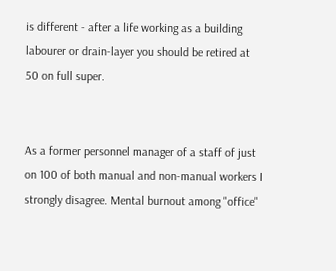is different - after a life working as a building labourer or drain-layer you should be retired at 50 on full super.


As a former personnel manager of a staff of just on 100 of both manual and non-manual workers I strongly disagree. Mental burnout among "office"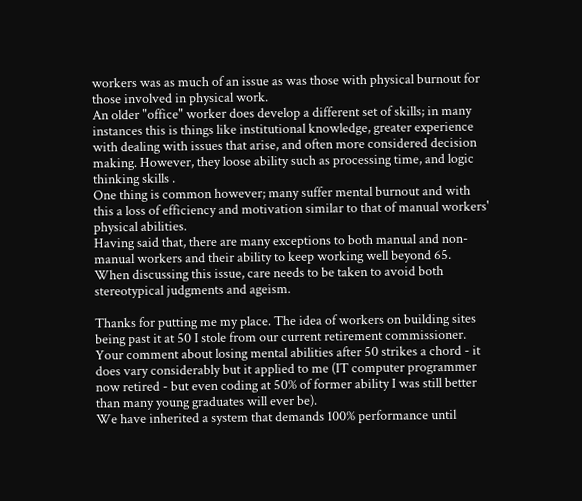workers was as much of an issue as was those with physical burnout for those involved in physical work.
An older "office" worker does develop a different set of skills; in many instances this is things like institutional knowledge, greater experience with dealing with issues that arise, and often more considered decision making. However, they loose ability such as processing time, and logic thinking skills .
One thing is common however; many suffer mental burnout and with this a loss of efficiency and motivation similar to that of manual workers' physical abilities.
Having said that, there are many exceptions to both manual and non-manual workers and their ability to keep working well beyond 65.
When discussing this issue, care needs to be taken to avoid both stereotypical judgments and ageism.

Thanks for putting me my place. The idea of workers on building sites being past it at 50 I stole from our current retirement commissioner. Your comment about losing mental abilities after 50 strikes a chord - it does vary considerably but it applied to me (IT computer programmer now retired - but even coding at 50% of former ability I was still better than many young graduates will ever be).
We have inherited a system that demands 100% performance until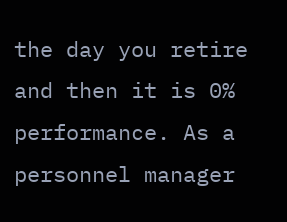the day you retire and then it is 0% performance. As a personnel manager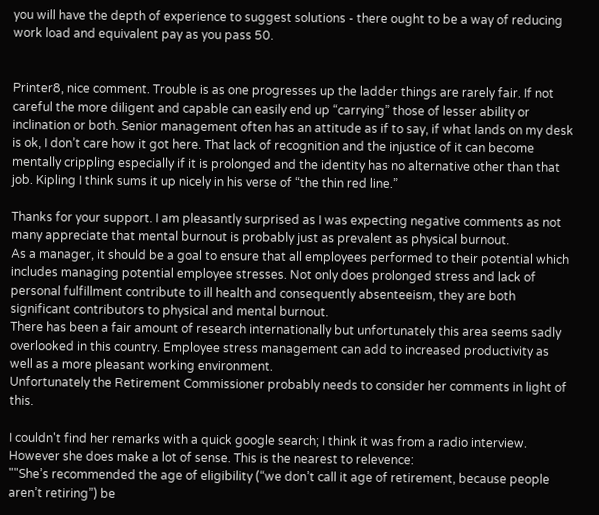you will have the depth of experience to suggest solutions - there ought to be a way of reducing work load and equivalent pay as you pass 50.


Printer8, nice comment. Trouble is as one progresses up the ladder things are rarely fair. If not careful the more diligent and capable can easily end up “carrying” those of lesser ability or inclination or both. Senior management often has an attitude as if to say, if what lands on my desk is ok, I don’t care how it got here. That lack of recognition and the injustice of it can become mentally crippling especially if it is prolonged and the identity has no alternative other than that job. Kipling I think sums it up nicely in his verse of “the thin red line.”

Thanks for your support. I am pleasantly surprised as I was expecting negative comments as not many appreciate that mental burnout is probably just as prevalent as physical burnout.
As a manager, it should be a goal to ensure that all employees performed to their potential which includes managing potential employee stresses. Not only does prolonged stress and lack of personal fulfillment contribute to ill health and consequently absenteeism, they are both significant contributors to physical and mental burnout.
There has been a fair amount of research internationally but unfortunately this area seems sadly overlooked in this country. Employee stress management can add to increased productivity as well as a more pleasant working environment.
Unfortunately the Retirement Commissioner probably needs to consider her comments in light of this.

I couldn't find her remarks with a quick google search; I think it was from a radio interview. However she does make a lot of sense. This is the nearest to relevence:
""She’s recommended the age of eligibility (“we don’t call it age of retirement, because people aren’t retiring”) be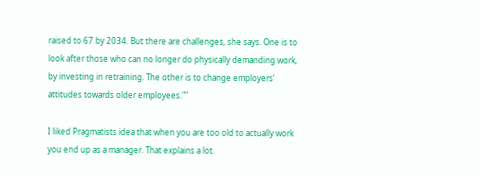raised to 67 by 2034. But there are challenges, she says. One is to look after those who can no longer do physically demanding work, by investing in retraining. The other is to change employers’ attitudes towards older employees.""

I liked Pragmatists idea that when you are too old to actually work you end up as a manager. That explains a lot.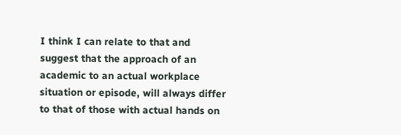I think I can relate to that and suggest that the approach of an academic to an actual workplace situation or episode, will always differ to that of those with actual hands on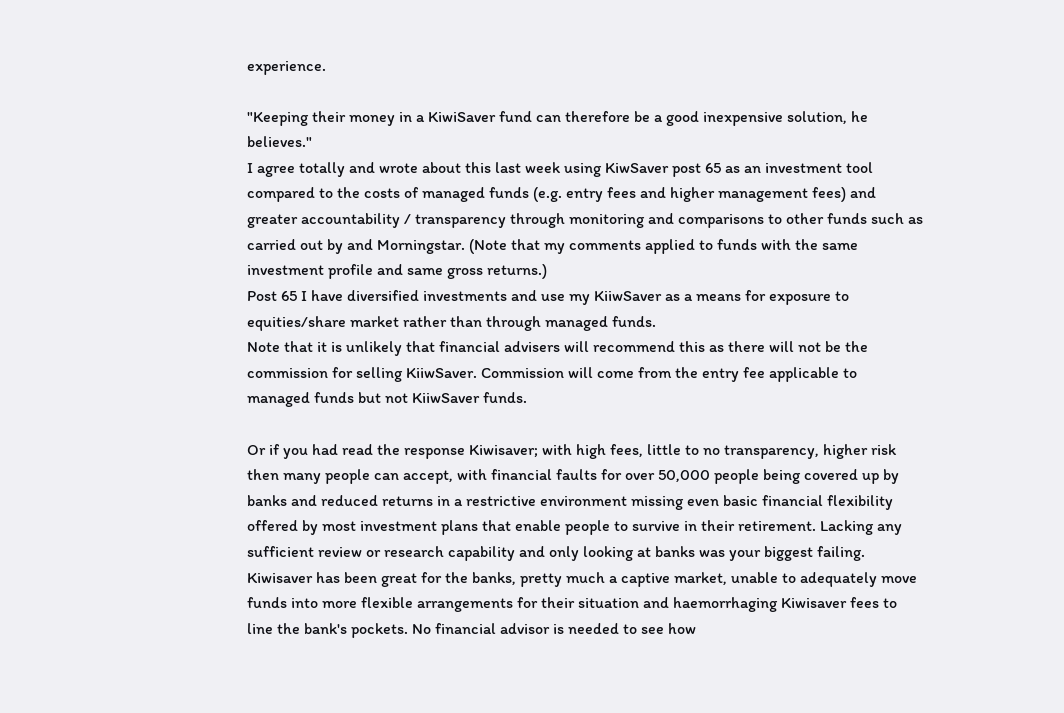experience.

"Keeping their money in a KiwiSaver fund can therefore be a good inexpensive solution, he believes."
I agree totally and wrote about this last week using KiwSaver post 65 as an investment tool compared to the costs of managed funds (e.g. entry fees and higher management fees) and greater accountability / transparency through monitoring and comparisons to other funds such as carried out by and Morningstar. (Note that my comments applied to funds with the same investment profile and same gross returns.)
Post 65 I have diversified investments and use my KiiwSaver as a means for exposure to equities/share market rather than through managed funds.
Note that it is unlikely that financial advisers will recommend this as there will not be the commission for selling KiiwSaver. Commission will come from the entry fee applicable to managed funds but not KiiwSaver funds.

Or if you had read the response Kiwisaver; with high fees, little to no transparency, higher risk then many people can accept, with financial faults for over 50,000 people being covered up by banks and reduced returns in a restrictive environment missing even basic financial flexibility offered by most investment plans that enable people to survive in their retirement. Lacking any sufficient review or research capability and only looking at banks was your biggest failing. Kiwisaver has been great for the banks, pretty much a captive market, unable to adequately move funds into more flexible arrangements for their situation and haemorrhaging Kiwisaver fees to line the bank's pockets. No financial advisor is needed to see how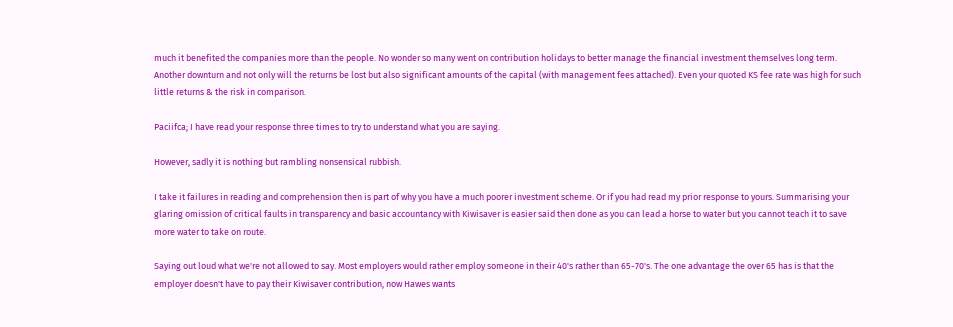much it benefited the companies more than the people. No wonder so many went on contribution holidays to better manage the financial investment themselves long term. Another downturn and not only will the returns be lost but also significant amounts of the capital (with management fees attached). Even your quoted KS fee rate was high for such little returns & the risk in comparison.

Paciifca; I have read your response three times to try to understand what you are saying.

However, sadly it is nothing but rambling nonsensical rubbish.

I take it failures in reading and comprehension then is part of why you have a much poorer investment scheme. Or if you had read my prior response to yours. Summarising your glaring omission of critical faults in transparency and basic accountancy with Kiwisaver is easier said then done as you can lead a horse to water but you cannot teach it to save more water to take on route.

Saying out loud what we're not allowed to say. Most employers would rather employ someone in their 40's rather than 65-70's. The one advantage the over 65 has is that the employer doesn't have to pay their Kiwisaver contribution, now Hawes wants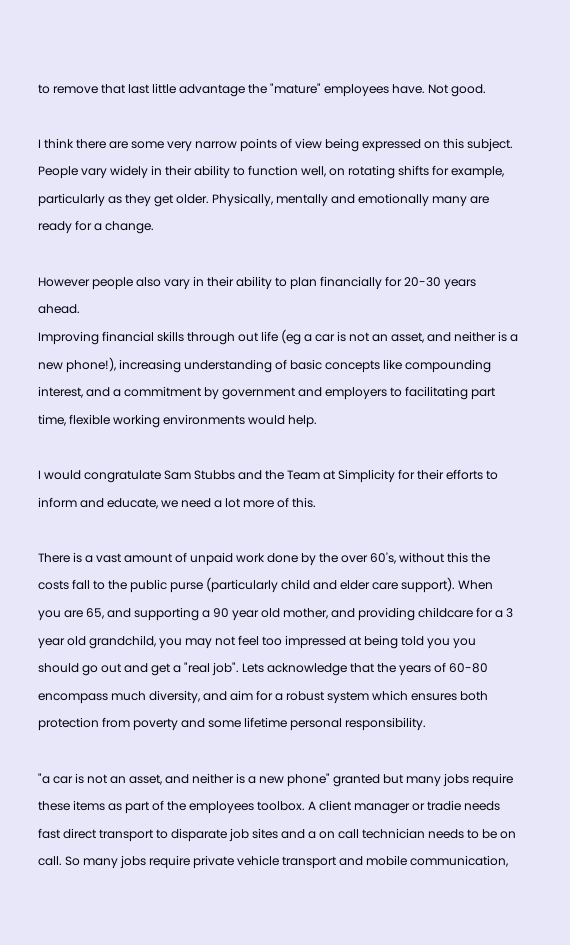to remove that last little advantage the "mature" employees have. Not good.

I think there are some very narrow points of view being expressed on this subject. People vary widely in their ability to function well, on rotating shifts for example, particularly as they get older. Physically, mentally and emotionally many are ready for a change.

However people also vary in their ability to plan financially for 20-30 years ahead.
Improving financial skills through out life (eg a car is not an asset, and neither is a new phone!), increasing understanding of basic concepts like compounding interest, and a commitment by government and employers to facilitating part time, flexible working environments would help.

I would congratulate Sam Stubbs and the Team at Simplicity for their efforts to inform and educate, we need a lot more of this.

There is a vast amount of unpaid work done by the over 60's, without this the costs fall to the public purse (particularly child and elder care support). When you are 65, and supporting a 90 year old mother, and providing childcare for a 3 year old grandchild, you may not feel too impressed at being told you you should go out and get a "real job". Lets acknowledge that the years of 60-80 encompass much diversity, and aim for a robust system which ensures both protection from poverty and some lifetime personal responsibility.

"a car is not an asset, and neither is a new phone" granted but many jobs require these items as part of the employees toolbox. A client manager or tradie needs fast direct transport to disparate job sites and a on call technician needs to be on call. So many jobs require private vehicle transport and mobile communication,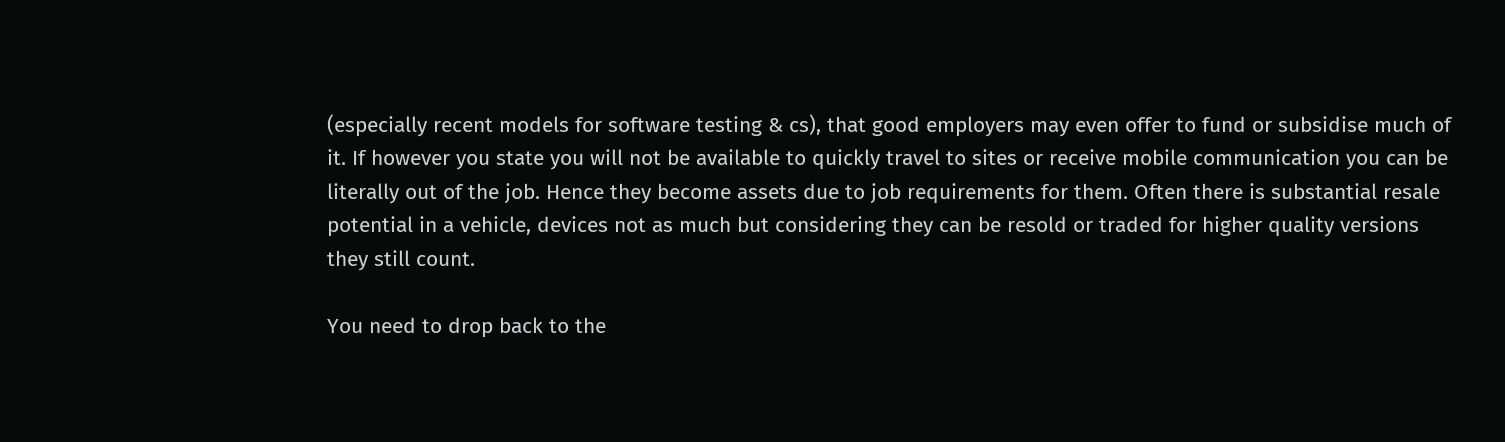(especially recent models for software testing & cs), that good employers may even offer to fund or subsidise much of it. If however you state you will not be available to quickly travel to sites or receive mobile communication you can be literally out of the job. Hence they become assets due to job requirements for them. Often there is substantial resale potential in a vehicle, devices not as much but considering they can be resold or traded for higher quality versions they still count.

You need to drop back to the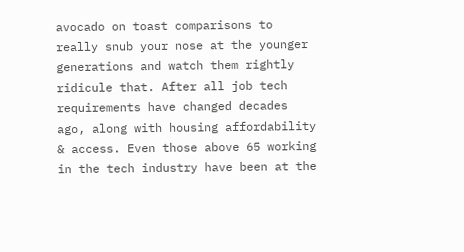avocado on toast comparisons to really snub your nose at the younger generations and watch them rightly ridicule that. After all job tech requirements have changed decades ago, along with housing affordability & access. Even those above 65 working in the tech industry have been at the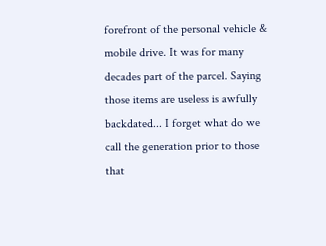forefront of the personal vehicle & mobile drive. It was for many decades part of the parcel. Saying those items are useless is awfully backdated... I forget what do we call the generation prior to those that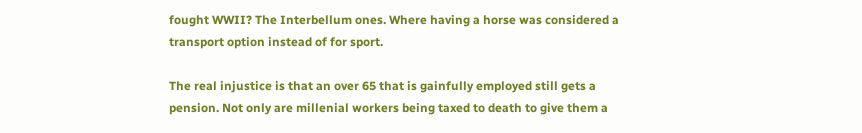fought WWII? The Interbellum ones. Where having a horse was considered a transport option instead of for sport.

The real injustice is that an over 65 that is gainfully employed still gets a pension. Not only are millenial workers being taxed to death to give them a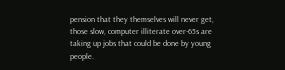pension that they themselves will never get, those slow, computer illiterate over-65s are taking up jobs that could be done by young people.